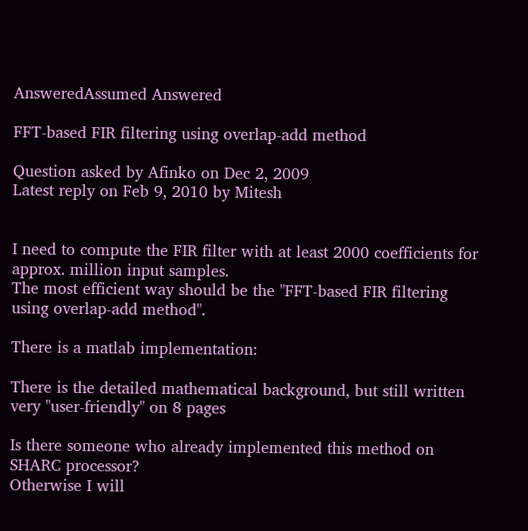AnsweredAssumed Answered

FFT-based FIR filtering using overlap-add method

Question asked by Afinko on Dec 2, 2009
Latest reply on Feb 9, 2010 by Mitesh


I need to compute the FIR filter with at least 2000 coefficients for approx. million input samples.
The most efficient way should be the "FFT-based FIR filtering using overlap-add method".

There is a matlab implementation:

There is the detailed mathematical background, but still written very "user-friendly" on 8 pages

Is there someone who already implemented this method on SHARC processor?
Otherwise I will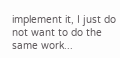implement it, I just do not want to do the same work...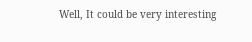Well, It could be very interesting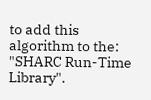to add this algorithm to the: "SHARC Run-Time Library".